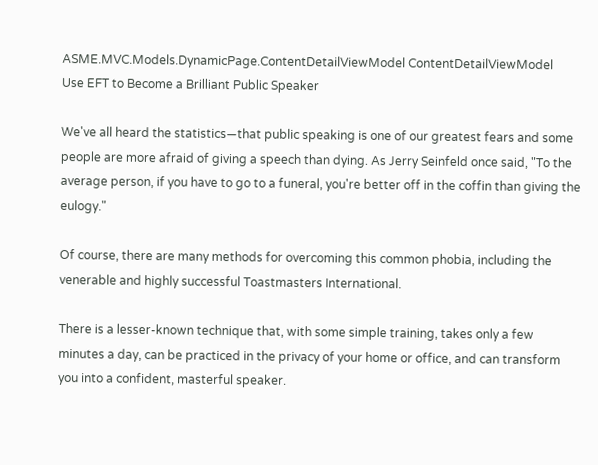ASME.MVC.Models.DynamicPage.ContentDetailViewModel ContentDetailViewModel
Use EFT to Become a Brilliant Public Speaker

We've all heard the statistics—that public speaking is one of our greatest fears and some people are more afraid of giving a speech than dying. As Jerry Seinfeld once said, "To the average person, if you have to go to a funeral, you're better off in the coffin than giving the eulogy."

Of course, there are many methods for overcoming this common phobia, including the venerable and highly successful Toastmasters International.

There is a lesser-known technique that, with some simple training, takes only a few minutes a day, can be practiced in the privacy of your home or office, and can transform you into a confident, masterful speaker.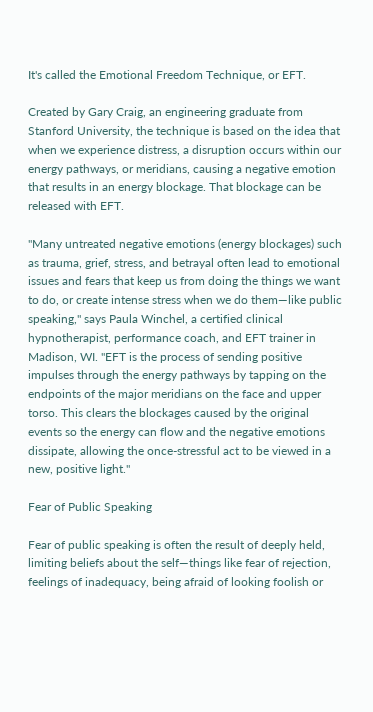It's called the Emotional Freedom Technique, or EFT.

Created by Gary Craig, an engineering graduate from Stanford University, the technique is based on the idea that when we experience distress, a disruption occurs within our energy pathways, or meridians, causing a negative emotion that results in an energy blockage. That blockage can be released with EFT.

"Many untreated negative emotions (energy blockages) such as trauma, grief, stress, and betrayal often lead to emotional issues and fears that keep us from doing the things we want to do, or create intense stress when we do them—like public speaking," says Paula Winchel, a certified clinical hypnotherapist, performance coach, and EFT trainer in Madison, WI. "EFT is the process of sending positive impulses through the energy pathways by tapping on the endpoints of the major meridians on the face and upper torso. This clears the blockages caused by the original events so the energy can flow and the negative emotions dissipate, allowing the once-stressful act to be viewed in a new, positive light."

Fear of Public Speaking

Fear of public speaking is often the result of deeply held, limiting beliefs about the self—things like fear of rejection, feelings of inadequacy, being afraid of looking foolish or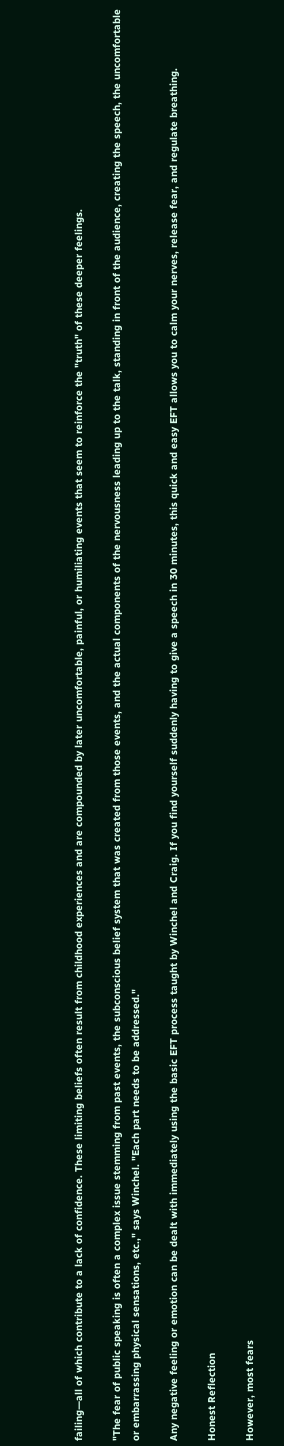failing—all of which contribute to a lack of confidence. These limiting beliefs often result from childhood experiences and are compounded by later uncomfortable, painful, or humiliating events that seem to reinforce the "truth" of these deeper feelings.

"The fear of public speaking is often a complex issue stemming from past events, the subconscious belief system that was created from those events, and the actual components of the nervousness leading up to the talk, standing in front of the audience, creating the speech, the uncomfortable or embarrassing physical sensations, etc.," says Winchel. "Each part needs to be addressed."

Any negative feeling or emotion can be dealt with immediately using the basic EFT process taught by Winchel and Craig. If you find yourself suddenly having to give a speech in 30 minutes, this quick and easy EFT allows you to calm your nerves, release fear, and regulate breathing.

Honest Reflection

However, most fears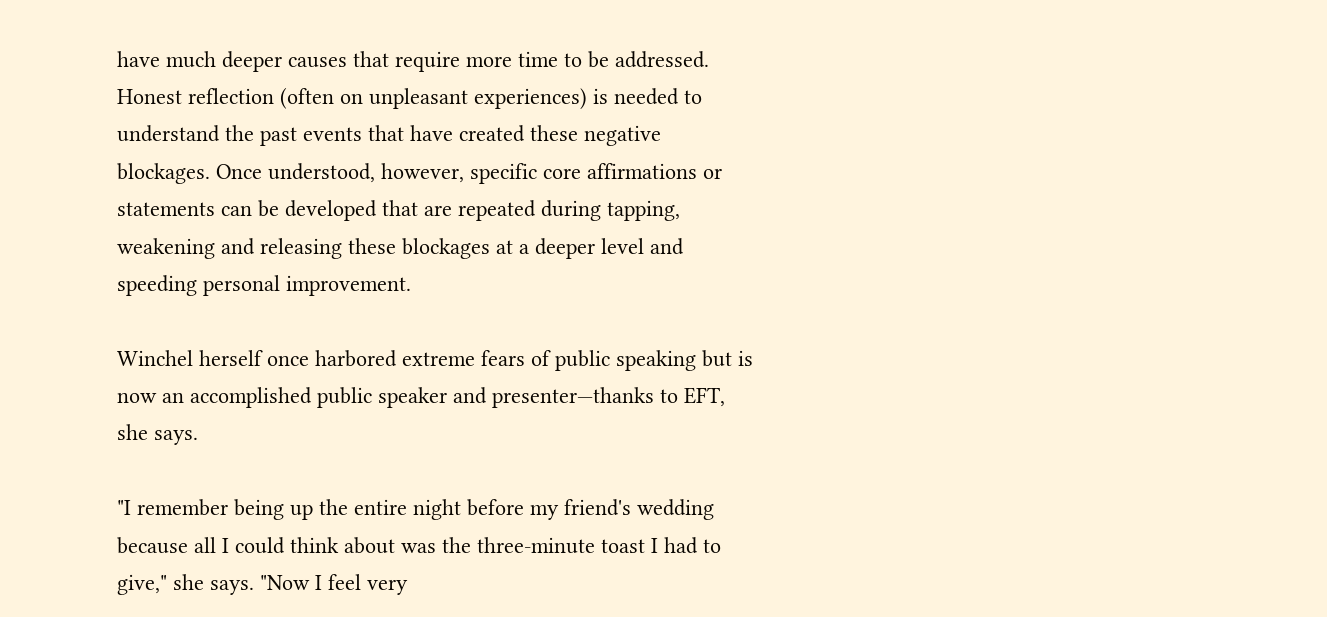have much deeper causes that require more time to be addressed. Honest reflection (often on unpleasant experiences) is needed to understand the past events that have created these negative blockages. Once understood, however, specific core affirmations or statements can be developed that are repeated during tapping, weakening and releasing these blockages at a deeper level and speeding personal improvement.

Winchel herself once harbored extreme fears of public speaking but is now an accomplished public speaker and presenter—thanks to EFT, she says.

"I remember being up the entire night before my friend's wedding because all I could think about was the three-minute toast I had to give," she says. "Now I feel very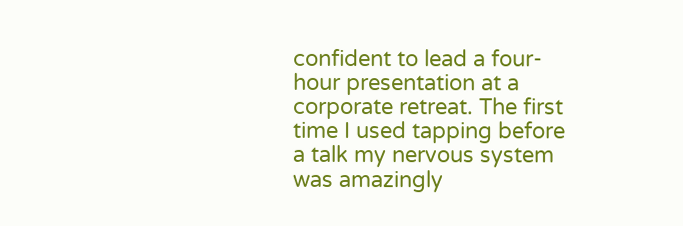confident to lead a four-hour presentation at a corporate retreat. The first time I used tapping before a talk my nervous system was amazingly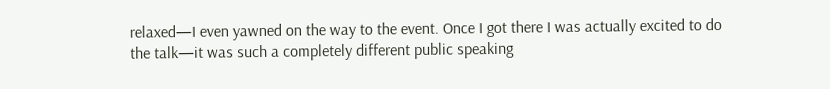relaxed—I even yawned on the way to the event. Once I got there I was actually excited to do the talk—it was such a completely different public speaking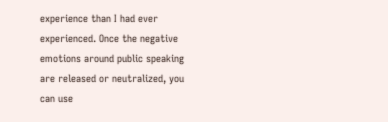experience than I had ever experienced. Once the negative emotions around public speaking are released or neutralized, you can use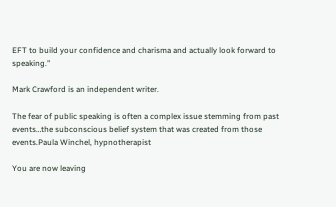EFT to build your confidence and charisma and actually look forward to speaking."

Mark Crawford is an independent writer.

The fear of public speaking is often a complex issue stemming from past events…the subconscious belief system that was created from those events.Paula Winchel, hypnotherapist

You are now leaving